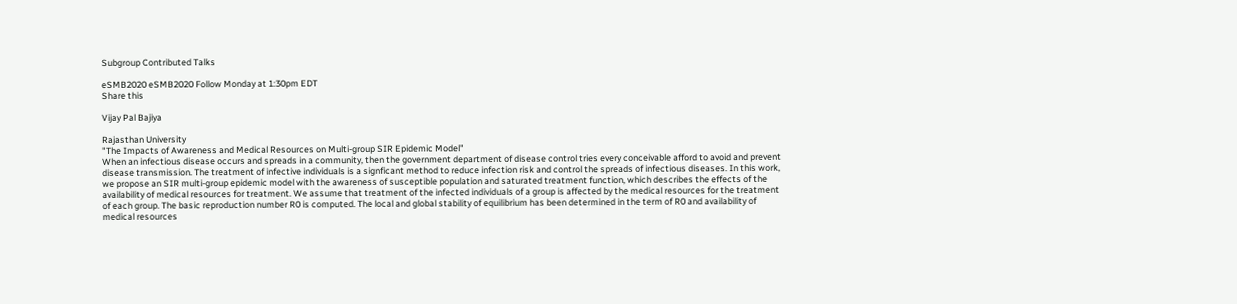Subgroup Contributed Talks

eSMB2020 eSMB2020 Follow Monday at 1:30pm EDT
Share this

Vijay Pal Bajiya

Rajasthan University
"The Impacts of Awareness and Medical Resources on Multi-group SIR Epidemic Model"
When an infectious disease occurs and spreads in a community, then the government department of disease control tries every conceivable afford to avoid and prevent disease transmission. The treatment of infective individuals is a signficant method to reduce infection risk and control the spreads of infectious diseases. In this work, we propose an SIR multi-group epidemic model with the awareness of susceptible population and saturated treatment function, which describes the effects of the availability of medical resources for treatment. We assume that treatment of the infected individuals of a group is affected by the medical resources for the treatment of each group. The basic reproduction number R0 is computed. The local and global stability of equilibrium has been determined in the term of R0 and availability of medical resources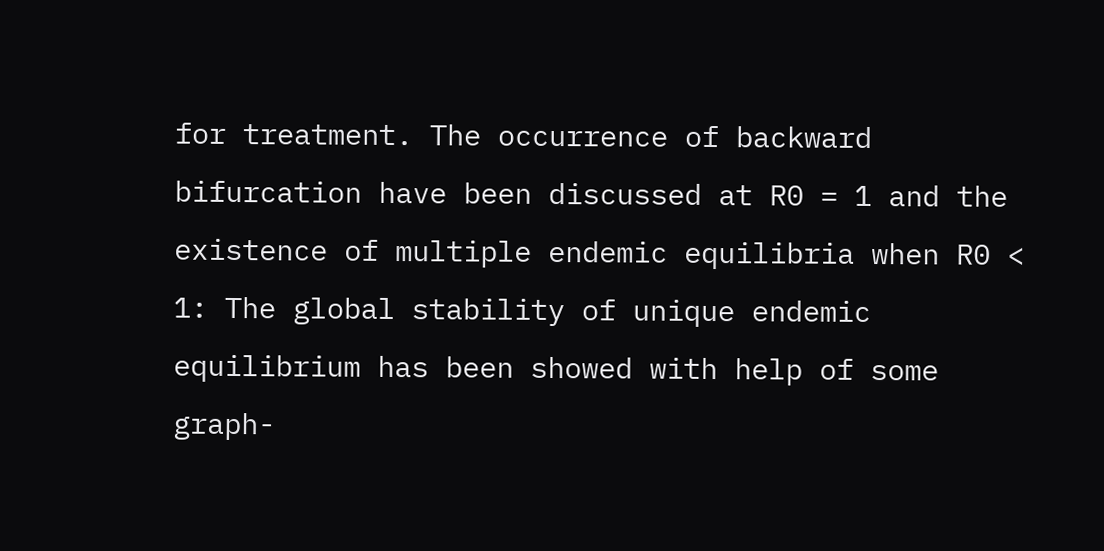for treatment. The occurrence of backward bifurcation have been discussed at R0 = 1 and the existence of multiple endemic equilibria when R0 < 1: The global stability of unique endemic equilibrium has been showed with help of some graph-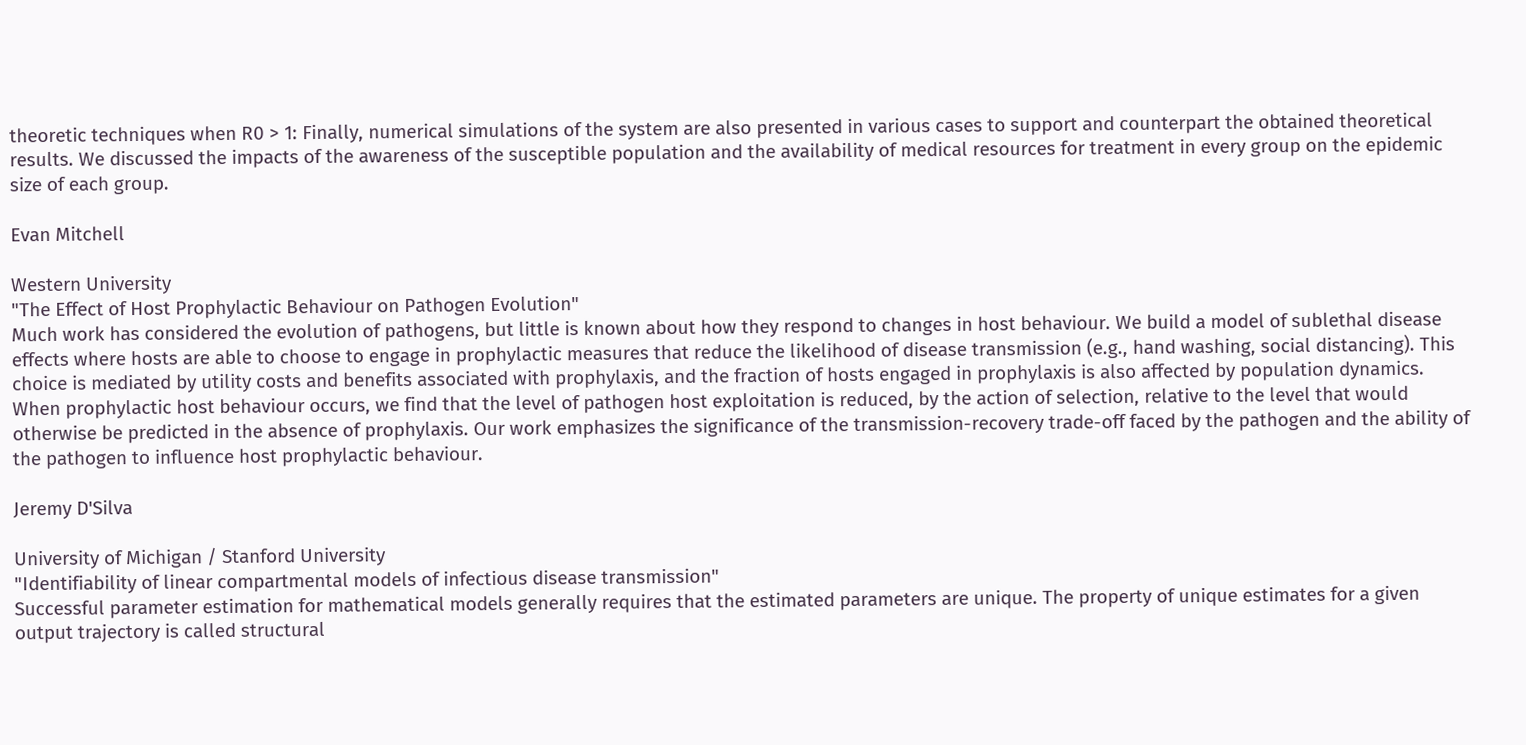theoretic techniques when R0 > 1: Finally, numerical simulations of the system are also presented in various cases to support and counterpart the obtained theoretical results. We discussed the impacts of the awareness of the susceptible population and the availability of medical resources for treatment in every group on the epidemic size of each group.

Evan Mitchell

Western University
"The Effect of Host Prophylactic Behaviour on Pathogen Evolution"
Much work has considered the evolution of pathogens, but little is known about how they respond to changes in host behaviour. We build a model of sublethal disease effects where hosts are able to choose to engage in prophylactic measures that reduce the likelihood of disease transmission (e.g., hand washing, social distancing). This choice is mediated by utility costs and benefits associated with prophylaxis, and the fraction of hosts engaged in prophylaxis is also affected by population dynamics. When prophylactic host behaviour occurs, we find that the level of pathogen host exploitation is reduced, by the action of selection, relative to the level that would otherwise be predicted in the absence of prophylaxis. Our work emphasizes the significance of the transmission-recovery trade-off faced by the pathogen and the ability of the pathogen to influence host prophylactic behaviour.

Jeremy D'Silva

University of Michigan / Stanford University
"Identifiability of linear compartmental models of infectious disease transmission"
Successful parameter estimation for mathematical models generally requires that the estimated parameters are unique. The property of unique estimates for a given output trajectory is called structural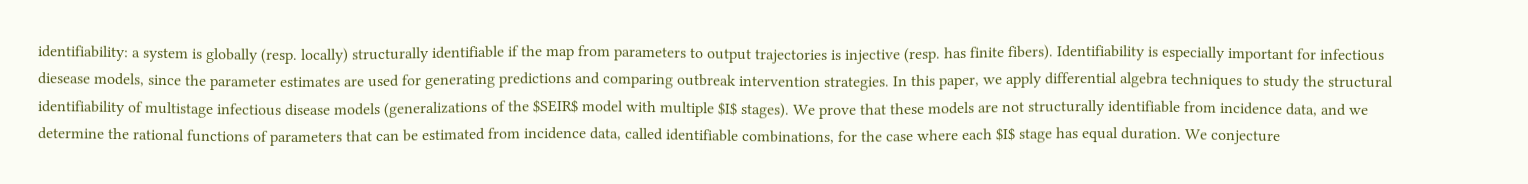identifiability: a system is globally (resp. locally) structurally identifiable if the map from parameters to output trajectories is injective (resp. has finite fibers). Identifiability is especially important for infectious diesease models, since the parameter estimates are used for generating predictions and comparing outbreak intervention strategies. In this paper, we apply differential algebra techniques to study the structural identifiability of multistage infectious disease models (generalizations of the $SEIR$ model with multiple $I$ stages). We prove that these models are not structurally identifiable from incidence data, and we determine the rational functions of parameters that can be estimated from incidence data, called identifiable combinations, for the case where each $I$ stage has equal duration. We conjecture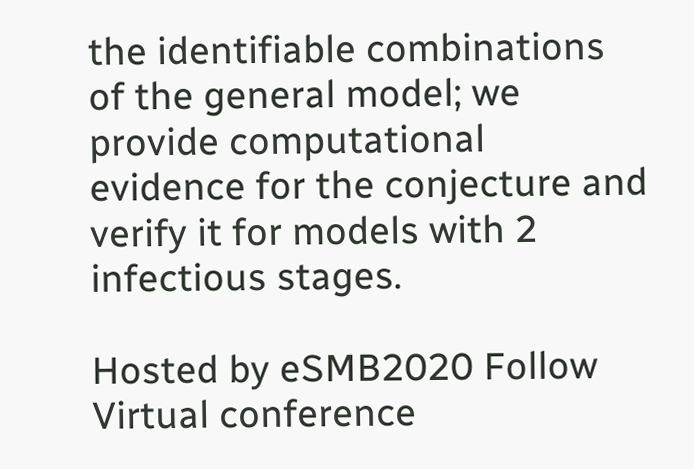the identifiable combinations of the general model; we provide computational evidence for the conjecture and verify it for models with 2 infectious stages.

Hosted by eSMB2020 Follow
Virtual conference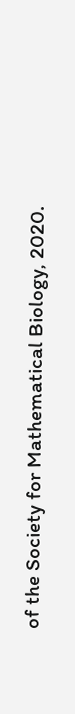of the Society for Mathematical Biology, 2020.